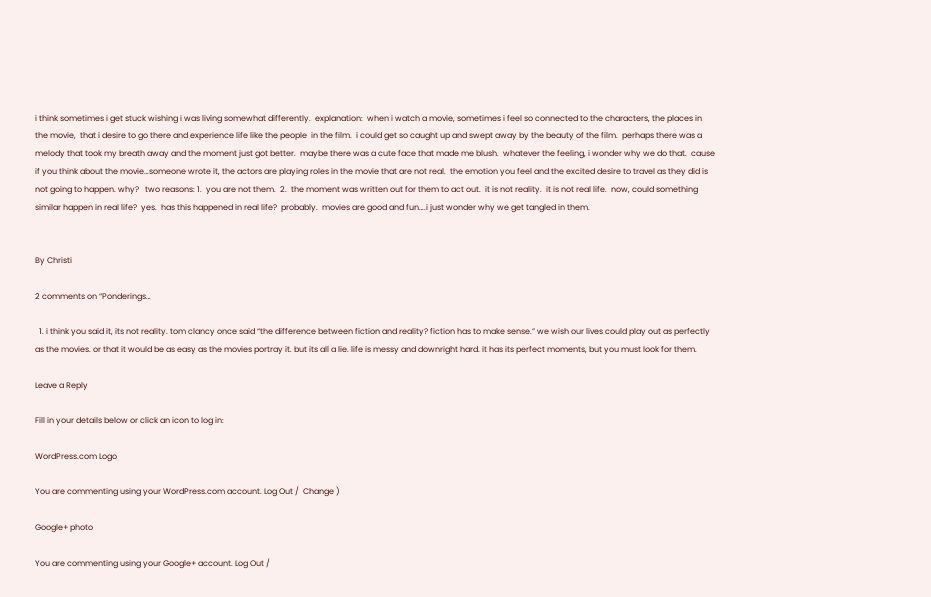i think sometimes i get stuck wishing i was living somewhat differently.  explanation:  when i watch a movie, sometimes i feel so connected to the characters, the places in the movie,  that i desire to go there and experience life like the people  in the film.  i could get so caught up and swept away by the beauty of the film.  perhaps there was a melody that took my breath away and the moment just got better.  maybe there was a cute face that made me blush.  whatever the feeling, i wonder why we do that.  cause if you think about the movie…someone wrote it, the actors are playing roles in the movie that are not real.  the emotion you feel and the excited desire to travel as they did is not going to happen. why?   two reasons: 1.  you are not them.  2.  the moment was written out for them to act out.  it is not reality.  it is not real life.  now, could something similar happen in real life?  yes.  has this happened in real life?  probably.  movies are good and fun….i just wonder why we get tangled in them.


By Christi

2 comments on “Ponderings…

  1. i think you said it, its not reality. tom clancy once said “the difference between fiction and reality? fiction has to make sense.” we wish our lives could play out as perfectly as the movies. or that it would be as easy as the movies portray it. but its all a lie. life is messy and downright hard. it has its perfect moments, but you must look for them.

Leave a Reply

Fill in your details below or click an icon to log in:

WordPress.com Logo

You are commenting using your WordPress.com account. Log Out /  Change )

Google+ photo

You are commenting using your Google+ account. Log Out /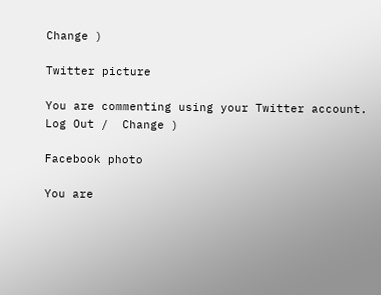Change )

Twitter picture

You are commenting using your Twitter account. Log Out /  Change )

Facebook photo

You are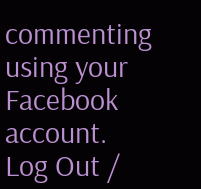commenting using your Facebook account. Log Out /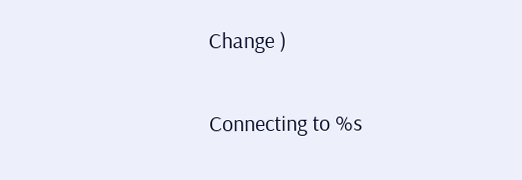Change )

Connecting to %s